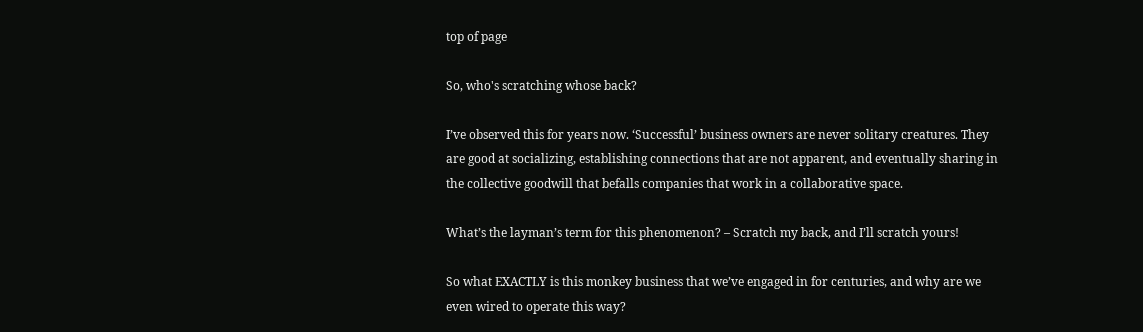top of page

So, who's scratching whose back?

I’ve observed this for years now. ‘Successful’ business owners are never solitary creatures. They are good at socializing, establishing connections that are not apparent, and eventually sharing in the collective goodwill that befalls companies that work in a collaborative space.

What’s the layman’s term for this phenomenon? – Scratch my back, and I’ll scratch yours!

So what EXACTLY is this monkey business that we’ve engaged in for centuries, and why are we even wired to operate this way?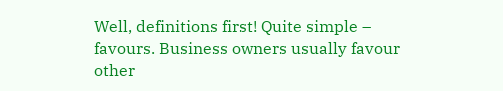Well, definitions first! Quite simple – favours. Business owners usually favour other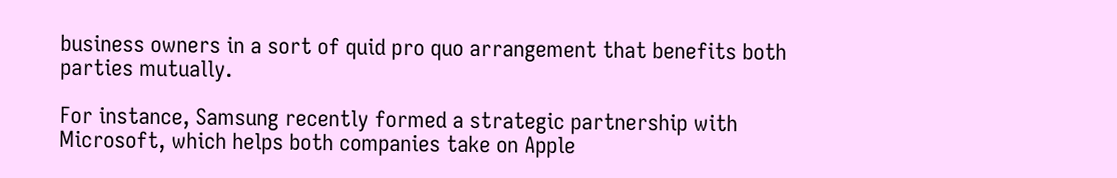business owners in a sort of quid pro quo arrangement that benefits both parties mutually.

For instance, Samsung recently formed a strategic partnership with Microsoft, which helps both companies take on Apple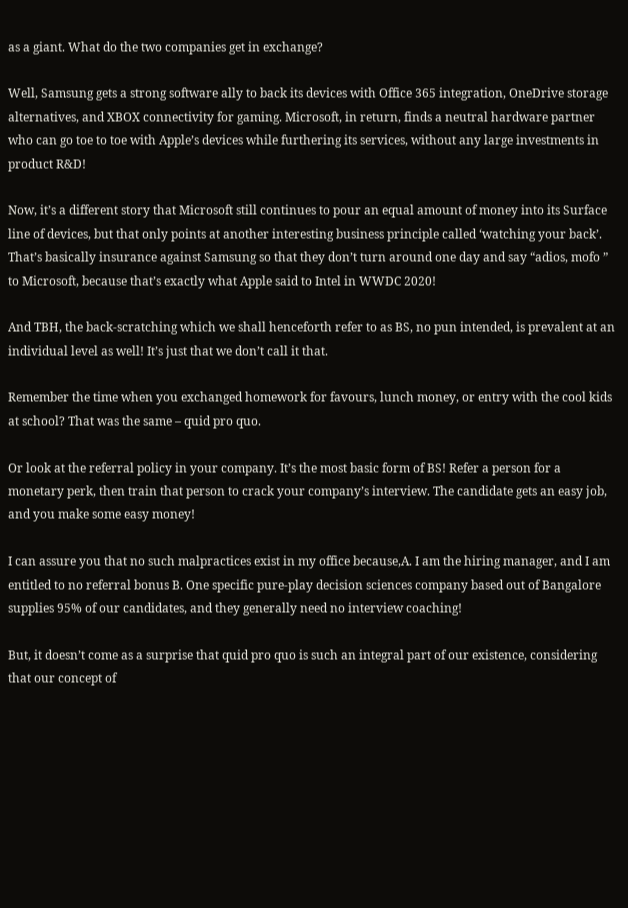as a giant. What do the two companies get in exchange?

Well, Samsung gets a strong software ally to back its devices with Office 365 integration, OneDrive storage alternatives, and XBOX connectivity for gaming. Microsoft, in return, finds a neutral hardware partner who can go toe to toe with Apple’s devices while furthering its services, without any large investments in product R&D!

Now, it’s a different story that Microsoft still continues to pour an equal amount of money into its Surface line of devices, but that only points at another interesting business principle called ‘watching your back’. That’s basically insurance against Samsung so that they don’t turn around one day and say “adios, mofo ” to Microsoft, because that’s exactly what Apple said to Intel in WWDC 2020!

And TBH, the back-scratching which we shall henceforth refer to as BS, no pun intended, is prevalent at an individual level as well! It’s just that we don’t call it that.

Remember the time when you exchanged homework for favours, lunch money, or entry with the cool kids at school? That was the same – quid pro quo.

Or look at the referral policy in your company. It’s the most basic form of BS! Refer a person for a monetary perk, then train that person to crack your company’s interview. The candidate gets an easy job, and you make some easy money!

I can assure you that no such malpractices exist in my office because,A. I am the hiring manager, and I am entitled to no referral bonus B. One specific pure-play decision sciences company based out of Bangalore supplies 95% of our candidates, and they generally need no interview coaching!

But, it doesn’t come as a surprise that quid pro quo is such an integral part of our existence, considering that our concept of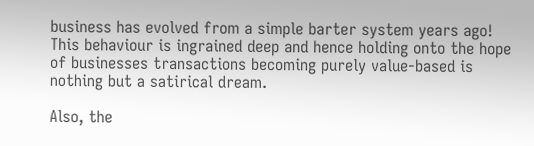business has evolved from a simple barter system years ago! This behaviour is ingrained deep and hence holding onto the hope of businesses transactions becoming purely value-based is nothing but a satirical dream.

Also, the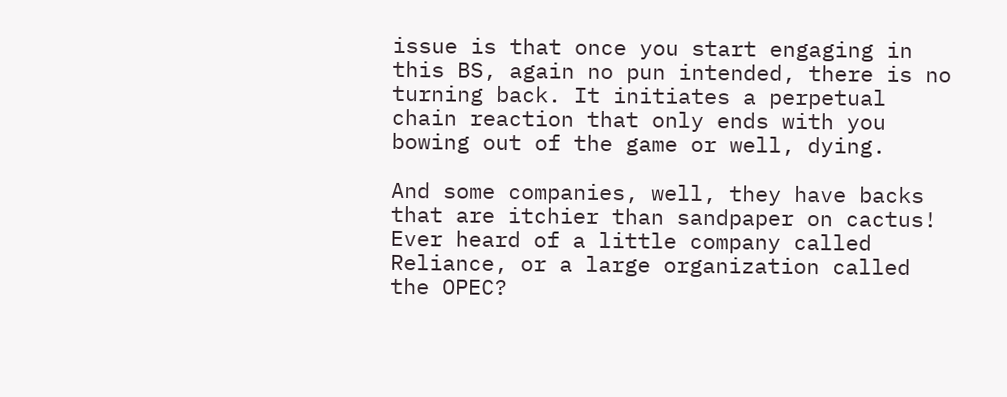issue is that once you start engaging in this BS, again no pun intended, there is no turning back. It initiates a perpetual chain reaction that only ends with you bowing out of the game or well, dying.

And some companies, well, they have backs that are itchier than sandpaper on cactus! Ever heard of a little company called Reliance, or a large organization called the OPEC?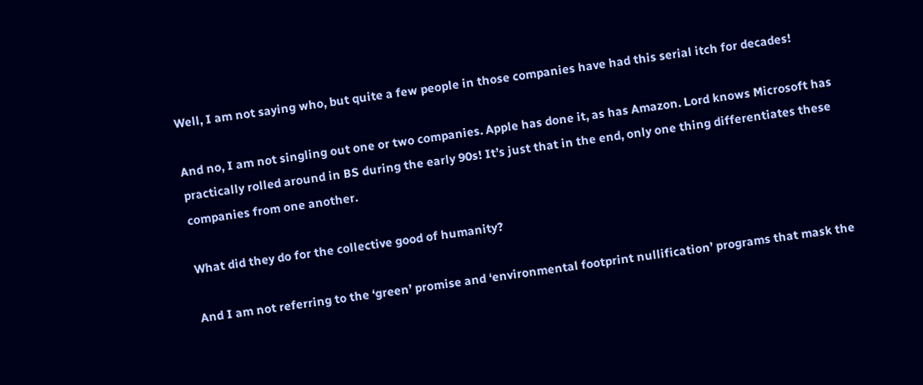Well, I am not saying who, but quite a few people in those companies have had this serial itch for decades!

And no, I am not singling out one or two companies. Apple has done it, as has Amazon. Lord knows Microsoft has practically rolled around in BS during the early 90s! It’s just that in the end, only one thing differentiates these companies from one another.

What did they do for the collective good of humanity?

And I am not referring to the ‘green’ promise and ‘environmental footprint nullification’ programs that mask the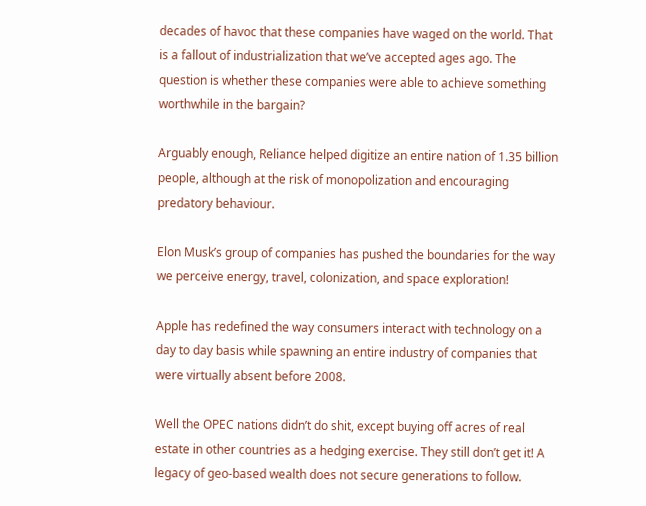decades of havoc that these companies have waged on the world. That is a fallout of industrialization that we’ve accepted ages ago. The question is whether these companies were able to achieve something worthwhile in the bargain?

Arguably enough, Reliance helped digitize an entire nation of 1.35 billion people, although at the risk of monopolization and encouraging predatory behaviour.

Elon Musk’s group of companies has pushed the boundaries for the way we perceive energy, travel, colonization, and space exploration!

Apple has redefined the way consumers interact with technology on a day to day basis while spawning an entire industry of companies that were virtually absent before 2008.

Well the OPEC nations didn’t do shit, except buying off acres of real estate in other countries as a hedging exercise. They still don’t get it! A legacy of geo-based wealth does not secure generations to follow.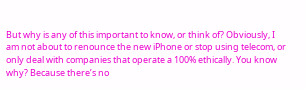But why is any of this important to know, or think of? Obviously, I am not about to renounce the new iPhone or stop using telecom, or only deal with companies that operate a 100% ethically. You know why? Because there’s no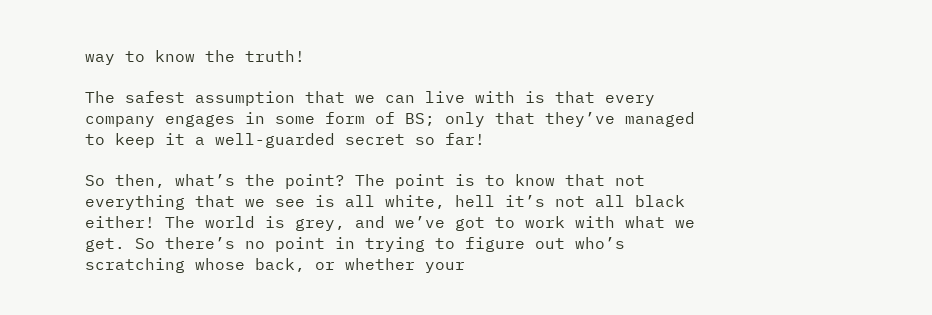way to know the truth!

The safest assumption that we can live with is that every company engages in some form of BS; only that they’ve managed to keep it a well-guarded secret so far!

So then, what’s the point? The point is to know that not everything that we see is all white, hell it’s not all black either! The world is grey, and we’ve got to work with what we get. So there’s no point in trying to figure out who’s scratching whose back, or whether your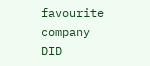favourite company DID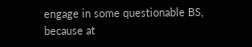engage in some questionable BS, because at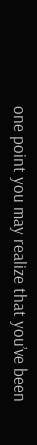one point you may realize that you’ve been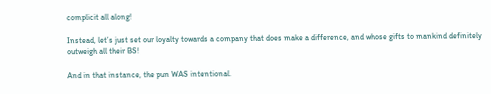complicit all along!

Instead, let’s just set our loyalty towards a company that does make a difference, and whose gifts to mankind definitely outweigh all their BS!

And in that instance, the pun WAS intentional.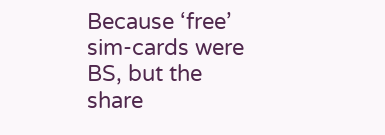Because ‘free’ sim-cards were BS, but the share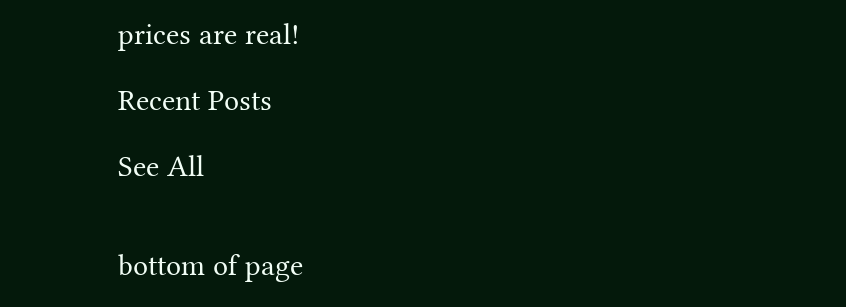prices are real!

Recent Posts

See All


bottom of page